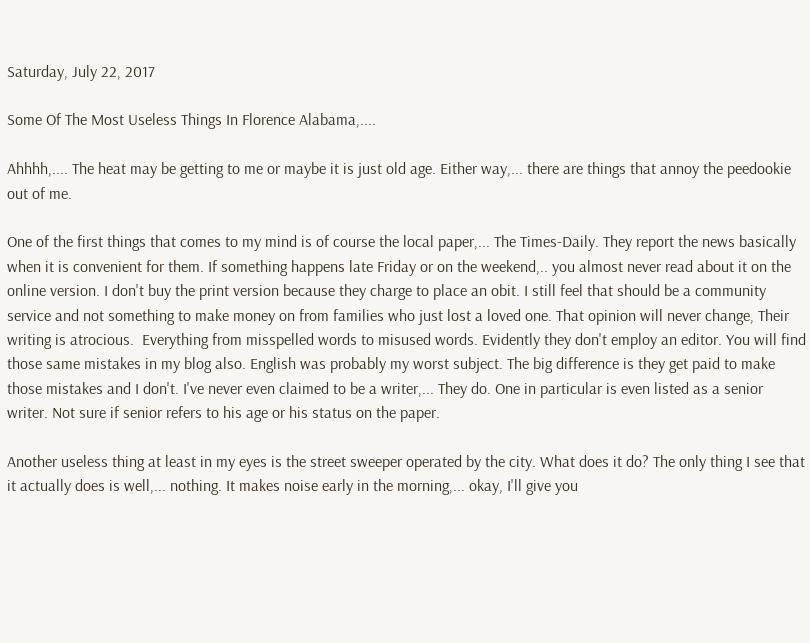Saturday, July 22, 2017

Some Of The Most Useless Things In Florence Alabama,....

Ahhhh,.... The heat may be getting to me or maybe it is just old age. Either way,... there are things that annoy the peedookie out of me.

One of the first things that comes to my mind is of course the local paper,... The Times-Daily. They report the news basically when it is convenient for them. If something happens late Friday or on the weekend,.. you almost never read about it on the online version. I don't buy the print version because they charge to place an obit. I still feel that should be a community service and not something to make money on from families who just lost a loved one. That opinion will never change, Their writing is atrocious.  Everything from misspelled words to misused words. Evidently they don't employ an editor. You will find those same mistakes in my blog also. English was probably my worst subject. The big difference is they get paid to make those mistakes and I don't. I've never even claimed to be a writer,... They do. One in particular is even listed as a senior writer. Not sure if senior refers to his age or his status on the paper.

Another useless thing at least in my eyes is the street sweeper operated by the city. What does it do? The only thing I see that it actually does is well,... nothing. It makes noise early in the morning,... okay, I'll give you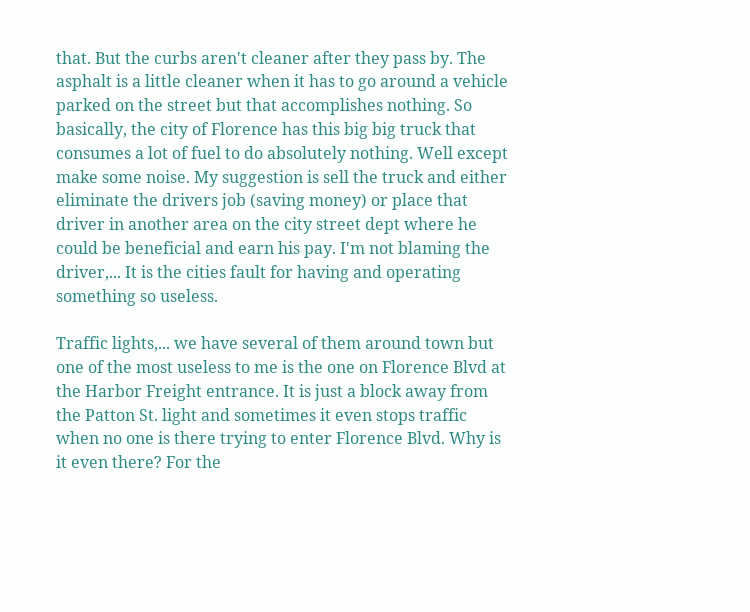that. But the curbs aren't cleaner after they pass by. The asphalt is a little cleaner when it has to go around a vehicle parked on the street but that accomplishes nothing. So basically, the city of Florence has this big big truck that consumes a lot of fuel to do absolutely nothing. Well except make some noise. My suggestion is sell the truck and either eliminate the drivers job (saving money) or place that driver in another area on the city street dept where he could be beneficial and earn his pay. I'm not blaming the driver,... It is the cities fault for having and operating something so useless.

Traffic lights,... we have several of them around town but one of the most useless to me is the one on Florence Blvd at the Harbor Freight entrance. It is just a block away from the Patton St. light and sometimes it even stops traffic when no one is there trying to enter Florence Blvd. Why is it even there? For the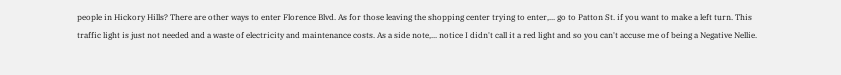people in Hickory Hills? There are other ways to enter Florence Blvd. As for those leaving the shopping center trying to enter,... go to Patton St. if you want to make a left turn. This traffic light is just not needed and a waste of electricity and maintenance costs. As a side note,... notice I didn't call it a red light and so you can't accuse me of being a Negative Nellie.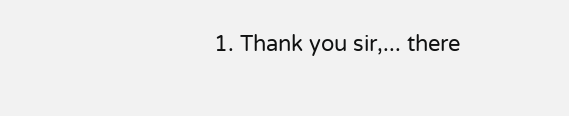1. Thank you sir,... there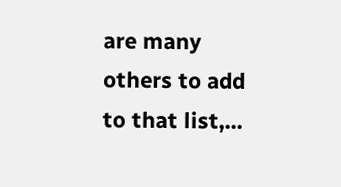are many others to add to that list,...